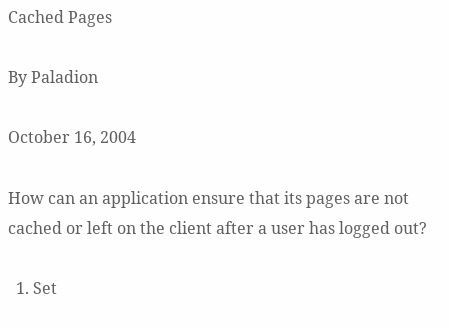Cached Pages

By Paladion

October 16, 2004

How can an application ensure that its pages are not cached or left on the client after a user has logged out?

  1. Set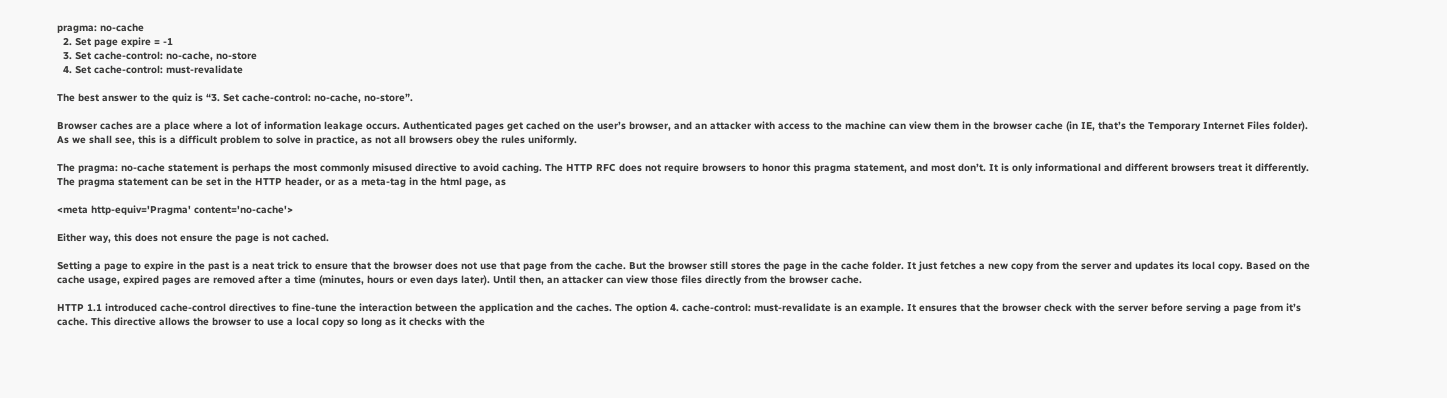pragma: no-cache
  2. Set page expire = -1
  3. Set cache-control: no-cache, no-store
  4. Set cache-control: must-revalidate

The best answer to the quiz is “3. Set cache-control: no-cache, no-store”.

Browser caches are a place where a lot of information leakage occurs. Authenticated pages get cached on the user’s browser, and an attacker with access to the machine can view them in the browser cache (in IE, that’s the Temporary Internet Files folder). As we shall see, this is a difficult problem to solve in practice, as not all browsers obey the rules uniformly.

The pragma: no-cache statement is perhaps the most commonly misused directive to avoid caching. The HTTP RFC does not require browsers to honor this pragma statement, and most don’t. It is only informational and different browsers treat it differently. The pragma statement can be set in the HTTP header, or as a meta-tag in the html page, as

<meta http-equiv='Pragma' content='no-cache'>

Either way, this does not ensure the page is not cached.

Setting a page to expire in the past is a neat trick to ensure that the browser does not use that page from the cache. But the browser still stores the page in the cache folder. It just fetches a new copy from the server and updates its local copy. Based on the cache usage, expired pages are removed after a time (minutes, hours or even days later). Until then, an attacker can view those files directly from the browser cache.

HTTP 1.1 introduced cache-control directives to fine-tune the interaction between the application and the caches. The option 4. cache-control: must-revalidate is an example. It ensures that the browser check with the server before serving a page from it’s cache. This directive allows the browser to use a local copy so long as it checks with the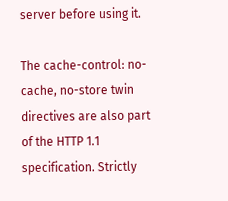server before using it.

The cache-control: no-cache, no-store twin directives are also part of the HTTP 1.1 specification. Strictly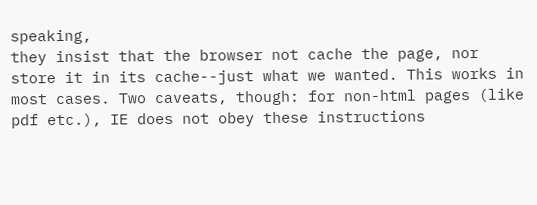speaking,
they insist that the browser not cache the page, nor store it in its cache--just what we wanted. This works in most cases. Two caveats, though: for non-html pages (like pdf etc.), IE does not obey these instructions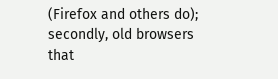(Firefox and others do); secondly, old browsers that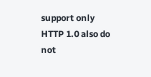support only HTTP 1.0 also do not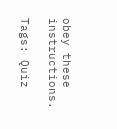obey these instructions.

Tags: Quiz